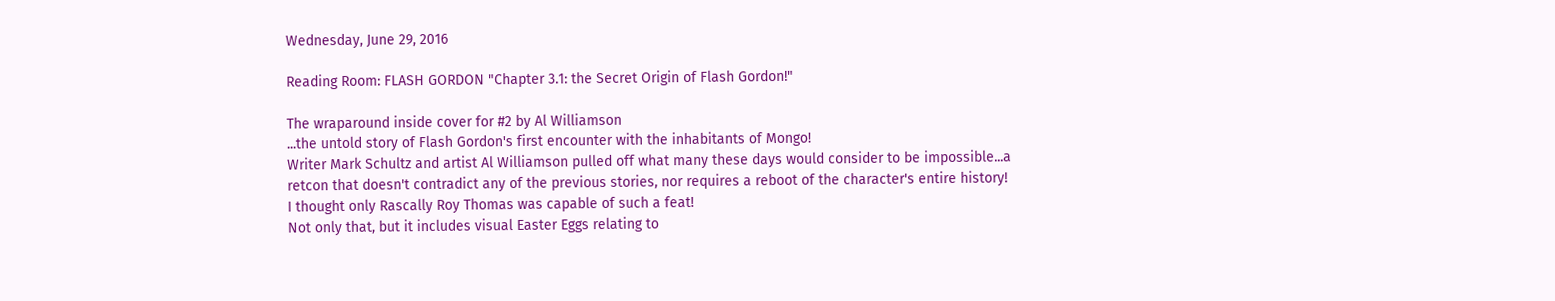Wednesday, June 29, 2016

Reading Room: FLASH GORDON "Chapter 3.1: the Secret Origin of Flash Gordon!"

The wraparound inside cover for #2 by Al Williamson
...the untold story of Flash Gordon's first encounter with the inhabitants of Mongo!
Writer Mark Schultz and artist Al Williamson pulled off what many these days would consider to be impossible...a retcon that doesn't contradict any of the previous stories, nor requires a reboot of the character's entire history!
I thought only Rascally Roy Thomas was capable of such a feat!
Not only that, but it includes visual Easter Eggs relating to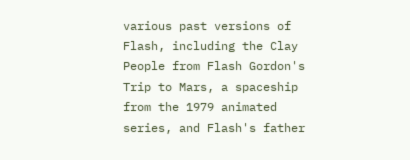various past versions of Flash, including the Clay People from Flash Gordon's Trip to Mars, a spaceship from the 1979 animated series, and Flash's father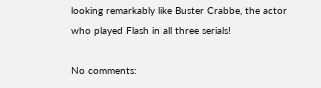looking remarkably like Buster Crabbe, the actor who played Flash in all three serials!

No comments: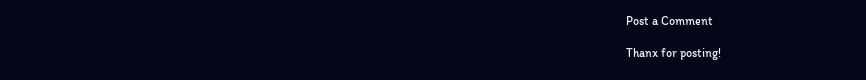Post a Comment

Thanx for posting!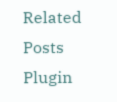Related Posts Plugin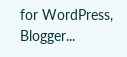for WordPress, Blogger...